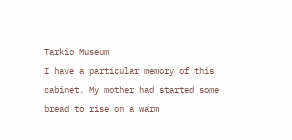Tarkio Museum
I have a particular memory of this cabinet. My mother had started some bread to rise on a warm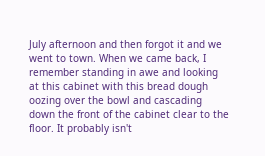July afternoon and then forgot it and we went to town. When we came back, I remember standing in awe and looking at this cabinet with this bread dough oozing over the bowl and cascading down the front of the cabinet clear to the floor. It probably isn't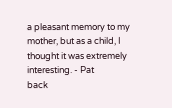a pleasant memory to my mother, but as a child, I thought it was extremely interesting. - Pat
back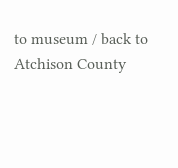to museum / back to Atchison County